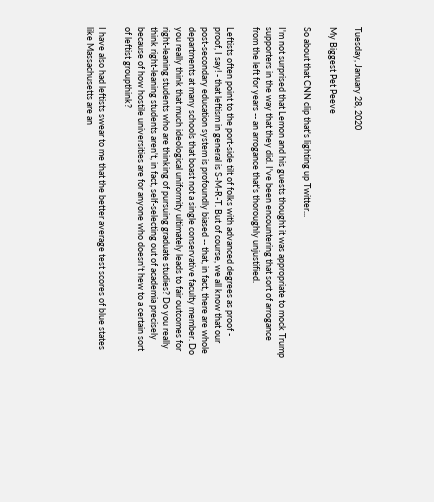Tuesday, January 28, 2020

My Biggest Pet Peeve

So about that CNN clip that's lighting up Twitter...

I'm not surprised that Lemon and his guests thought it was appropriate to mock Trump supporters in the way that they did. I've been encountering that sort of arrogance from the left for years -- an arrogance that's thoroughly unjustified.

Leftists often point to the port-side tilt of folks with advanced degrees as proof - proof, I say! - that leftism in general is S-M-R-T. But of course, we all know that our post-secondary education system is profoundly biased -- that, in fact, there are whole departments at many schools that boast not a single conservative faculty member. Do you really think that much ideological uniformity ultimately leads to fair outcomes for right-leaning students who are thinking of pursuing graduate studies? Do you really think right-leaning students aren't, in fact, self-selecting out of academia precisely because of how hostile universities are for anyone who doesn't hew to a certain sort of leftist groupthink?

I have also had leftists swear to me that the better average test scores of blue states like Massachusetts are an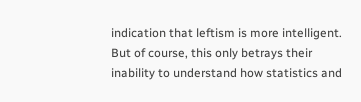indication that leftism is more intelligent. But of course, this only betrays their inability to understand how statistics and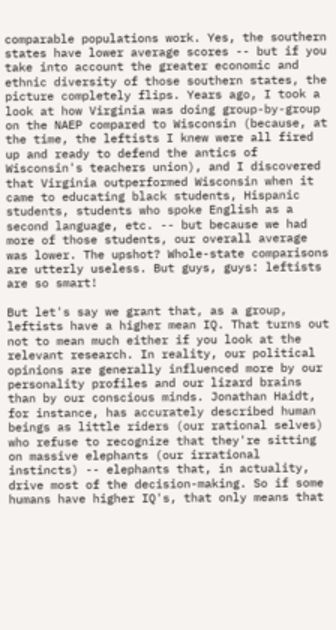comparable populations work. Yes, the southern states have lower average scores -- but if you take into account the greater economic and ethnic diversity of those southern states, the picture completely flips. Years ago, I took a look at how Virginia was doing group-by-group on the NAEP compared to Wisconsin (because, at the time, the leftists I knew were all fired up and ready to defend the antics of Wisconsin's teachers union), and I discovered that Virginia outperformed Wisconsin when it came to educating black students, Hispanic students, students who spoke English as a second language, etc. -- but because we had more of those students, our overall average was lower. The upshot? Whole-state comparisons are utterly useless. But guys, guys: leftists are so smart!

But let's say we grant that, as a group, leftists have a higher mean IQ. That turns out not to mean much either if you look at the relevant research. In reality, our political opinions are generally influenced more by our personality profiles and our lizard brains than by our conscious minds. Jonathan Haidt, for instance, has accurately described human beings as little riders (our rational selves) who refuse to recognize that they're sitting on massive elephants (our irrational instincts) -- elephants that, in actuality, drive most of the decision-making. So if some humans have higher IQ's, that only means that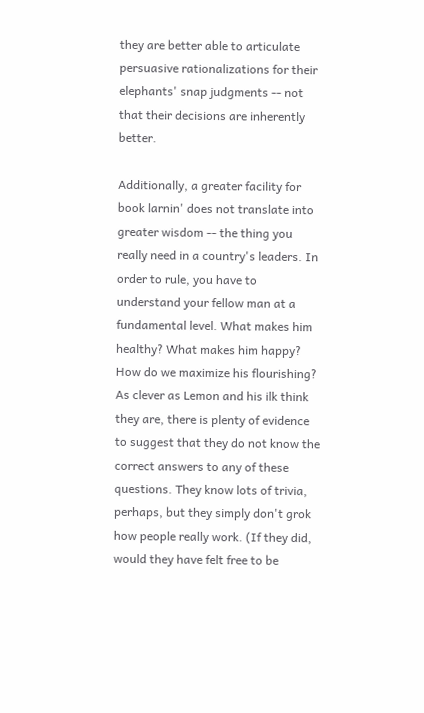they are better able to articulate persuasive rationalizations for their elephants' snap judgments -- not that their decisions are inherently better.

Additionally, a greater facility for book larnin' does not translate into greater wisdom -- the thing you really need in a country's leaders. In order to rule, you have to understand your fellow man at a fundamental level. What makes him healthy? What makes him happy? How do we maximize his flourishing? As clever as Lemon and his ilk think they are, there is plenty of evidence to suggest that they do not know the correct answers to any of these questions. They know lots of trivia, perhaps, but they simply don't grok how people really work. (If they did, would they have felt free to be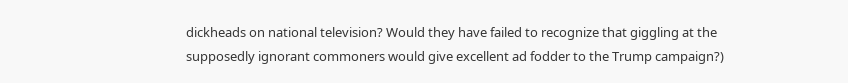dickheads on national television? Would they have failed to recognize that giggling at the supposedly ignorant commoners would give excellent ad fodder to the Trump campaign?)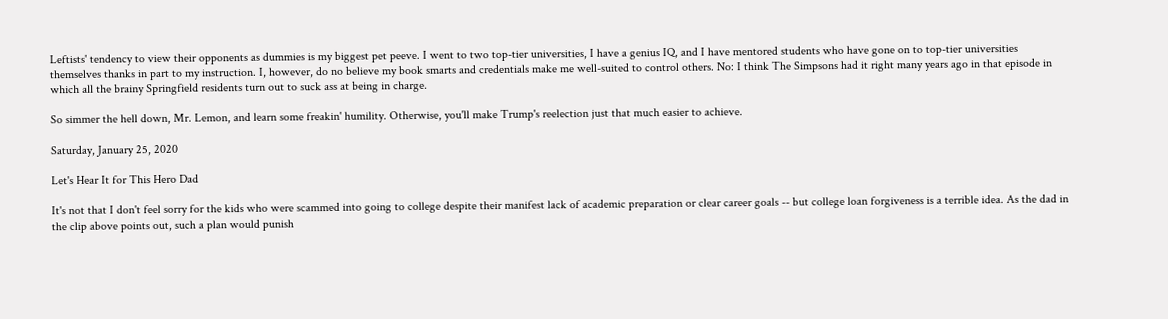Leftists' tendency to view their opponents as dummies is my biggest pet peeve. I went to two top-tier universities, I have a genius IQ, and I have mentored students who have gone on to top-tier universities themselves thanks in part to my instruction. I, however, do no believe my book smarts and credentials make me well-suited to control others. No: I think The Simpsons had it right many years ago in that episode in which all the brainy Springfield residents turn out to suck ass at being in charge.

So simmer the hell down, Mr. Lemon, and learn some freakin' humility. Otherwise, you'll make Trump's reelection just that much easier to achieve.

Saturday, January 25, 2020

Let's Hear It for This Hero Dad

It's not that I don't feel sorry for the kids who were scammed into going to college despite their manifest lack of academic preparation or clear career goals -- but college loan forgiveness is a terrible idea. As the dad in the clip above points out, such a plan would punish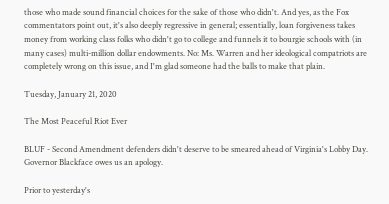those who made sound financial choices for the sake of those who didn't. And yes, as the Fox commentators point out, it's also deeply regressive in general; essentially, loan forgiveness takes money from working class folks who didn't go to college and funnels it to bourgie schools with (in many cases) multi-million dollar endowments. No: Ms. Warren and her ideological compatriots are completely wrong on this issue, and I'm glad someone had the balls to make that plain.

Tuesday, January 21, 2020

The Most Peaceful Riot Ever

BLUF - Second Amendment defenders didn't deserve to be smeared ahead of Virginia's Lobby Day. Governor Blackface owes us an apology.

Prior to yesterday's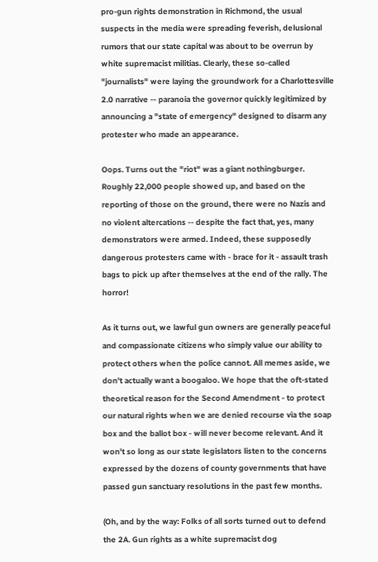pro-gun rights demonstration in Richmond, the usual suspects in the media were spreading feverish, delusional rumors that our state capital was about to be overrun by white supremacist militias. Clearly, these so-called "journalists" were laying the groundwork for a Charlottesville 2.0 narrative -- paranoia the governor quickly legitimized by announcing a "state of emergency" designed to disarm any protester who made an appearance.

Oops. Turns out the "riot" was a giant nothingburger. Roughly 22,000 people showed up, and based on the reporting of those on the ground, there were no Nazis and no violent altercations -- despite the fact that, yes, many demonstrators were armed. Indeed, these supposedly dangerous protesters came with - brace for it - assault trash bags to pick up after themselves at the end of the rally. The horror!

As it turns out, we lawful gun owners are generally peaceful and compassionate citizens who simply value our ability to protect others when the police cannot. All memes aside, we don't actually want a boogaloo. We hope that the oft-stated theoretical reason for the Second Amendment - to protect our natural rights when we are denied recourse via the soap box and the ballot box - will never become relevant. And it won't so long as our state legislators listen to the concerns expressed by the dozens of county governments that have passed gun sanctuary resolutions in the past few months.

(Oh, and by the way: Folks of all sorts turned out to defend the 2A. Gun rights as a white supremacist dog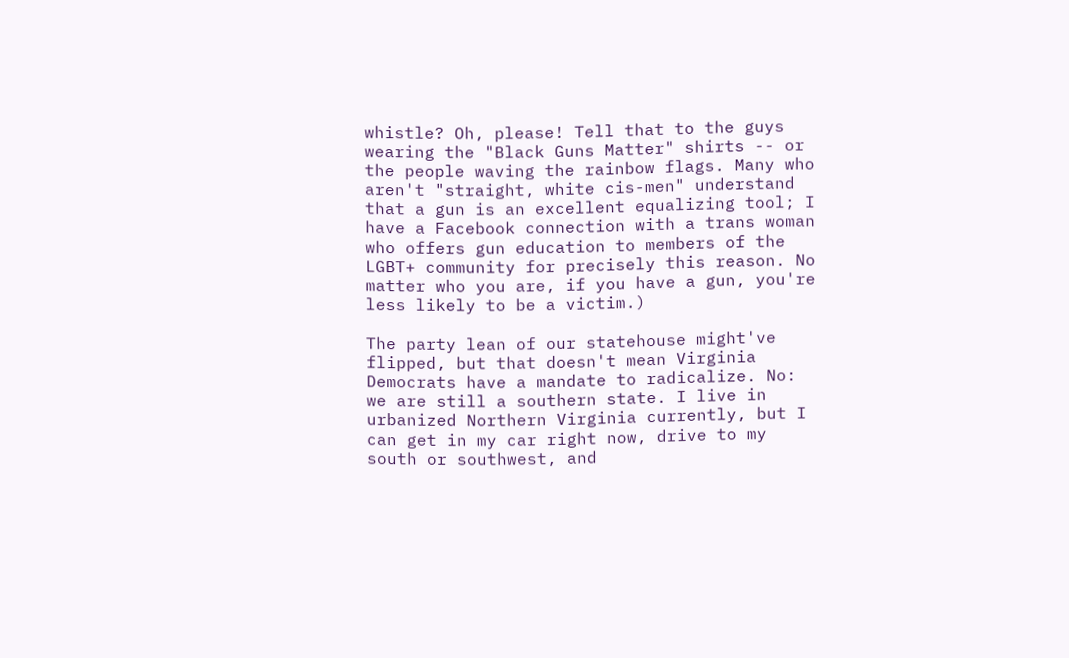whistle? Oh, please! Tell that to the guys wearing the "Black Guns Matter" shirts -- or the people waving the rainbow flags. Many who aren't "straight, white cis-men" understand that a gun is an excellent equalizing tool; I have a Facebook connection with a trans woman who offers gun education to members of the LGBT+ community for precisely this reason. No matter who you are, if you have a gun, you're less likely to be a victim.)

The party lean of our statehouse might've flipped, but that doesn't mean Virginia Democrats have a mandate to radicalize. No: we are still a southern state. I live in urbanized Northern Virginia currently, but I can get in my car right now, drive to my south or southwest, and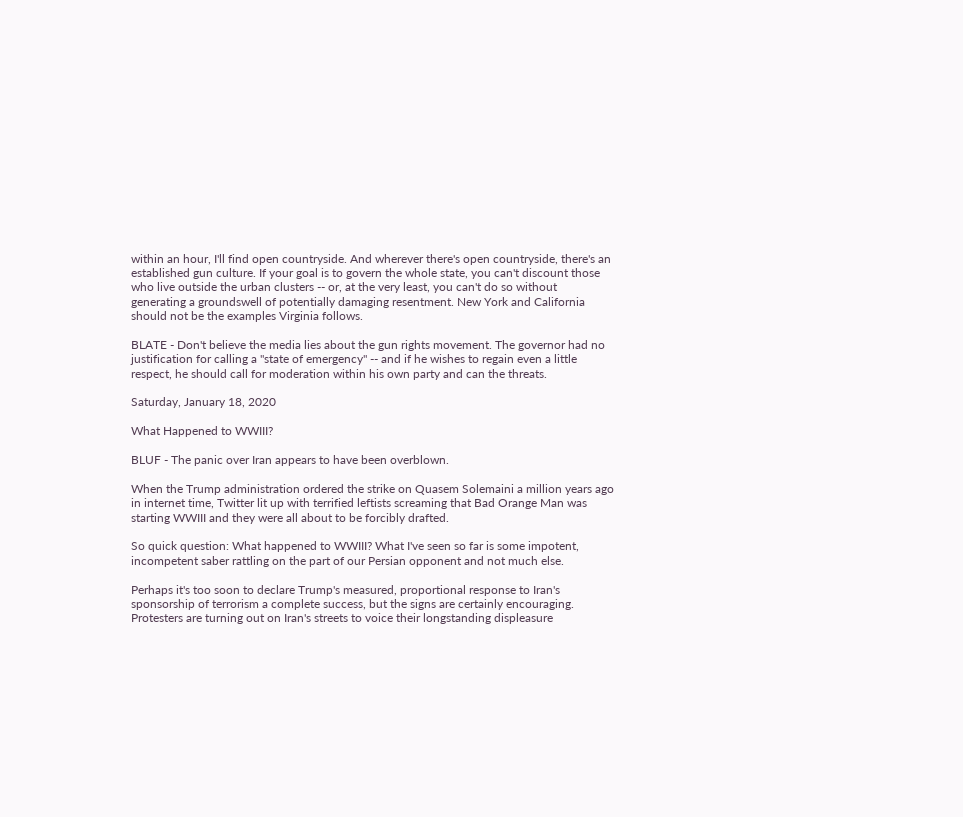within an hour, I'll find open countryside. And wherever there's open countryside, there's an established gun culture. If your goal is to govern the whole state, you can't discount those who live outside the urban clusters -- or, at the very least, you can't do so without generating a groundswell of potentially damaging resentment. New York and California should not be the examples Virginia follows.

BLATE - Don't believe the media lies about the gun rights movement. The governor had no justification for calling a "state of emergency" -- and if he wishes to regain even a little respect, he should call for moderation within his own party and can the threats.

Saturday, January 18, 2020

What Happened to WWIII?

BLUF - The panic over Iran appears to have been overblown.

When the Trump administration ordered the strike on Quasem Solemaini a million years ago in internet time, Twitter lit up with terrified leftists screaming that Bad Orange Man was starting WWIII and they were all about to be forcibly drafted.

So quick question: What happened to WWIII? What I've seen so far is some impotent, incompetent saber rattling on the part of our Persian opponent and not much else.

Perhaps it's too soon to declare Trump's measured, proportional response to Iran's sponsorship of terrorism a complete success, but the signs are certainly encouraging. Protesters are turning out on Iran's streets to voice their longstanding displeasure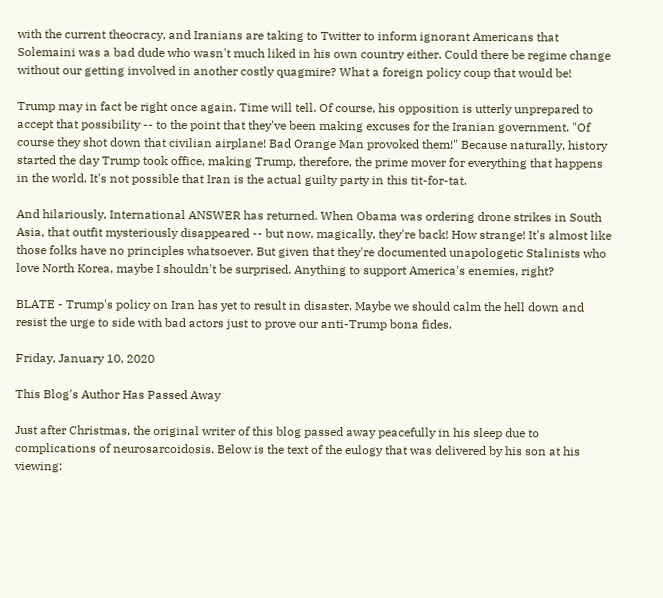with the current theocracy, and Iranians are taking to Twitter to inform ignorant Americans that Solemaini was a bad dude who wasn't much liked in his own country either. Could there be regime change without our getting involved in another costly quagmire? What a foreign policy coup that would be!

Trump may in fact be right once again. Time will tell. Of course, his opposition is utterly unprepared to accept that possibility -- to the point that they've been making excuses for the Iranian government. "Of course they shot down that civilian airplane! Bad Orange Man provoked them!" Because naturally, history started the day Trump took office, making Trump, therefore, the prime mover for everything that happens in the world. It's not possible that Iran is the actual guilty party in this tit-for-tat.

And hilariously, International ANSWER has returned. When Obama was ordering drone strikes in South Asia, that outfit mysteriously disappeared -- but now, magically, they're back! How strange! It's almost like those folks have no principles whatsoever. But given that they're documented unapologetic Stalinists who love North Korea, maybe I shouldn't be surprised. Anything to support America's enemies, right?

BLATE - Trump's policy on Iran has yet to result in disaster. Maybe we should calm the hell down and resist the urge to side with bad actors just to prove our anti-Trump bona fides.

Friday, January 10, 2020

This Blog's Author Has Passed Away

Just after Christmas, the original writer of this blog passed away peacefully in his sleep due to complications of neurosarcoidosis. Below is the text of the eulogy that was delivered by his son at his viewing: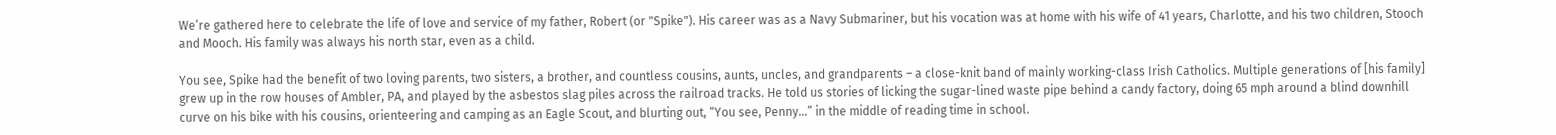We’re gathered here to celebrate the life of love and service of my father, Robert (or "Spike"). His career was as a Navy Submariner, but his vocation was at home with his wife of 41 years, Charlotte, and his two children, Stooch and Mooch. His family was always his north star, even as a child.

You see, Spike had the benefit of two loving parents, two sisters, a brother, and countless cousins, aunts, uncles, and grandparents – a close-knit band of mainly working-class Irish Catholics. Multiple generations of [his family] grew up in the row houses of Ambler, PA, and played by the asbestos slag piles across the railroad tracks. He told us stories of licking the sugar-lined waste pipe behind a candy factory, doing 65 mph around a blind downhill curve on his bike with his cousins, orienteering and camping as an Eagle Scout, and blurting out, “You see, Penny…” in the middle of reading time in school.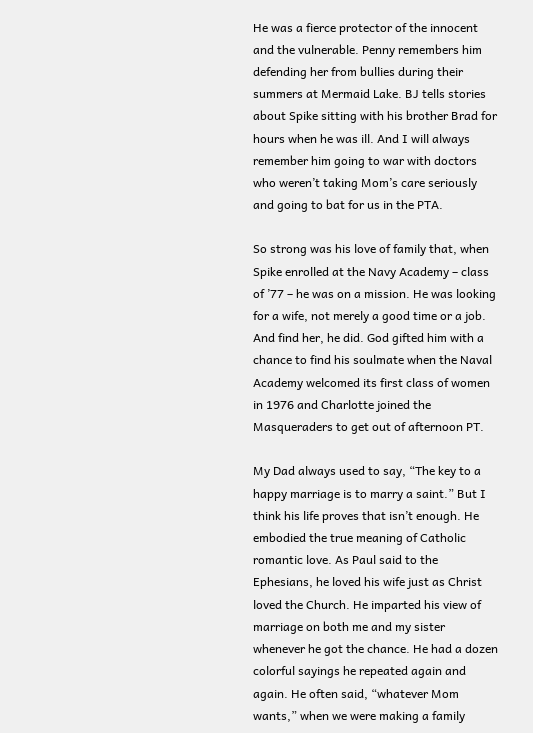He was a fierce protector of the innocent and the vulnerable. Penny remembers him defending her from bullies during their summers at Mermaid Lake. BJ tells stories about Spike sitting with his brother Brad for hours when he was ill. And I will always remember him going to war with doctors who weren’t taking Mom’s care seriously and going to bat for us in the PTA.

So strong was his love of family that, when Spike enrolled at the Navy Academy – class of ’77 – he was on a mission. He was looking for a wife, not merely a good time or a job. And find her, he did. God gifted him with a chance to find his soulmate when the Naval Academy welcomed its first class of women in 1976 and Charlotte joined the Masqueraders to get out of afternoon PT.

My Dad always used to say, “The key to a happy marriage is to marry a saint.” But I think his life proves that isn’t enough. He embodied the true meaning of Catholic romantic love. As Paul said to the Ephesians, he loved his wife just as Christ loved the Church. He imparted his view of marriage on both me and my sister whenever he got the chance. He had a dozen colorful sayings he repeated again and again. He often said, “whatever Mom wants,” when we were making a family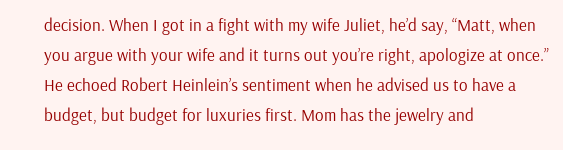decision. When I got in a fight with my wife Juliet, he’d say, “Matt, when you argue with your wife and it turns out you’re right, apologize at once.” He echoed Robert Heinlein’s sentiment when he advised us to have a budget, but budget for luxuries first. Mom has the jewelry and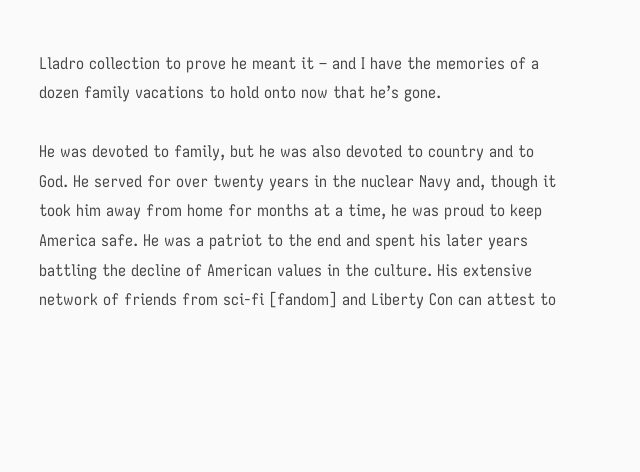Lladro collection to prove he meant it – and I have the memories of a dozen family vacations to hold onto now that he’s gone.

He was devoted to family, but he was also devoted to country and to God. He served for over twenty years in the nuclear Navy and, though it took him away from home for months at a time, he was proud to keep America safe. He was a patriot to the end and spent his later years battling the decline of American values in the culture. His extensive network of friends from sci-fi [fandom] and Liberty Con can attest to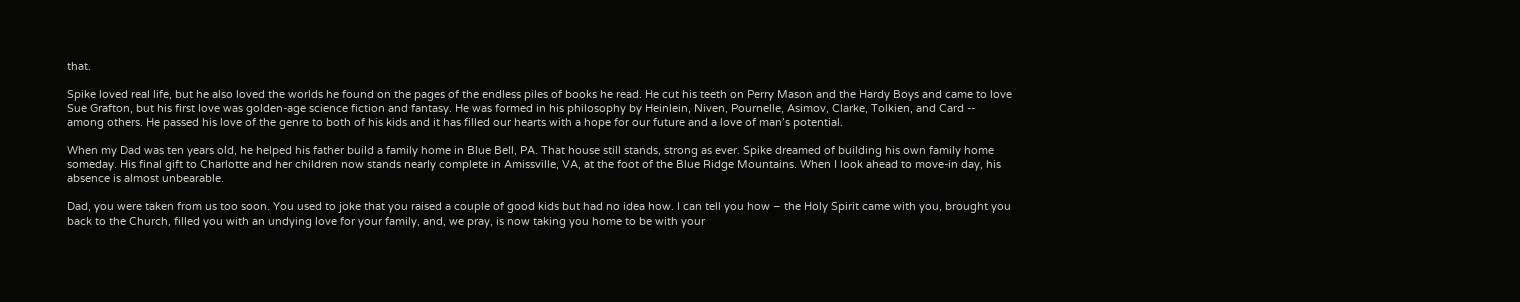that.

Spike loved real life, but he also loved the worlds he found on the pages of the endless piles of books he read. He cut his teeth on Perry Mason and the Hardy Boys and came to love Sue Grafton, but his first love was golden-age science fiction and fantasy. He was formed in his philosophy by Heinlein, Niven, Pournelle, Asimov, Clarke, Tolkien, and Card -- among others. He passed his love of the genre to both of his kids and it has filled our hearts with a hope for our future and a love of man’s potential.

When my Dad was ten years old, he helped his father build a family home in Blue Bell, PA. That house still stands, strong as ever. Spike dreamed of building his own family home someday. His final gift to Charlotte and her children now stands nearly complete in Amissville, VA, at the foot of the Blue Ridge Mountains. When I look ahead to move-in day, his absence is almost unbearable.

Dad, you were taken from us too soon. You used to joke that you raised a couple of good kids but had no idea how. I can tell you how – the Holy Spirit came with you, brought you back to the Church, filled you with an undying love for your family, and, we pray, is now taking you home to be with your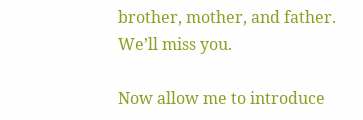brother, mother, and father. We’ll miss you.

Now allow me to introduce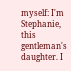myself: I'm Stephanie, this gentleman's daughter. I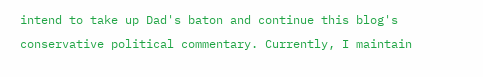intend to take up Dad's baton and continue this blog's conservative political commentary. Currently, I maintain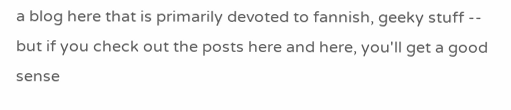a blog here that is primarily devoted to fannish, geeky stuff -- but if you check out the posts here and here, you'll get a good sense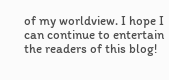of my worldview. I hope I can continue to entertain the readers of this blog!